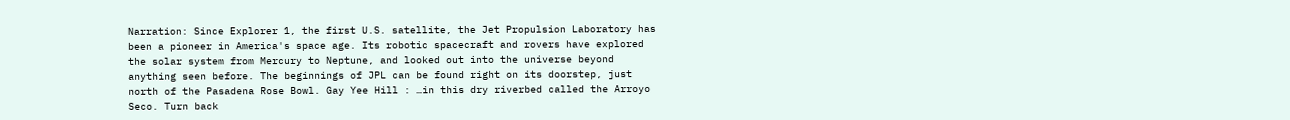Narration: Since Explorer 1, the first U.S. satellite, the Jet Propulsion Laboratory has been a pioneer in America's space age. Its robotic spacecraft and rovers have explored the solar system from Mercury to Neptune, and looked out into the universe beyond anything seen before. The beginnings of JPL can be found right on its doorstep, just north of the Pasadena Rose Bowl. Gay Yee Hill : …in this dry riverbed called the Arroyo Seco. Turn back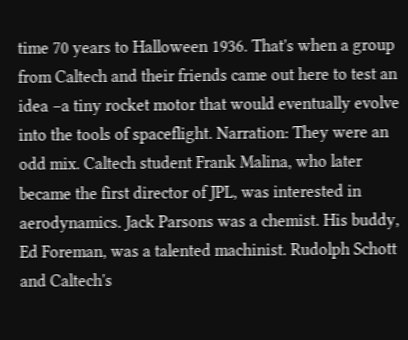time 70 years to Halloween 1936. That's when a group from Caltech and their friends came out here to test an idea –a tiny rocket motor that would eventually evolve into the tools of spaceflight. Narration: They were an odd mix. Caltech student Frank Malina, who later became the first director of JPL, was interested in aerodynamics. Jack Parsons was a chemist. His buddy, Ed Foreman, was a talented machinist. Rudolph Schott and Caltech's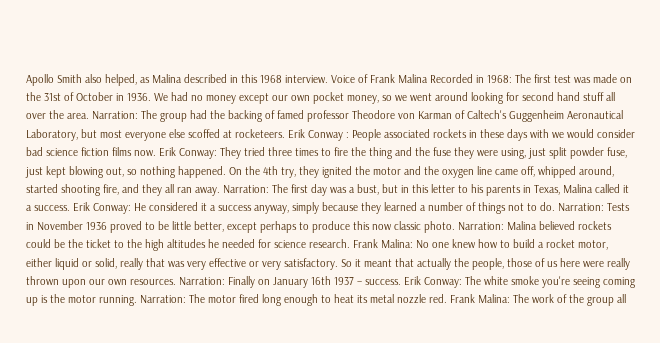Apollo Smith also helped, as Malina described in this 1968 interview. Voice of Frank Malina Recorded in 1968: The first test was made on the 31st of October in 1936. We had no money except our own pocket money, so we went around looking for second hand stuff all over the area. Narration: The group had the backing of famed professor Theodore von Karman of Caltech's Guggenheim Aeronautical Laboratory, but most everyone else scoffed at rocketeers. Erik Conway : People associated rockets in these days with we would consider bad science fiction films now. Erik Conway: They tried three times to fire the thing and the fuse they were using, just split powder fuse, just kept blowing out, so nothing happened. On the 4th try, they ignited the motor and the oxygen line came off, whipped around, started shooting fire, and they all ran away. Narration: The first day was a bust, but in this letter to his parents in Texas, Malina called it a success. Erik Conway: He considered it a success anyway, simply because they learned a number of things not to do. Narration: Tests in November 1936 proved to be little better, except perhaps to produce this now classic photo. Narration: Malina believed rockets could be the ticket to the high altitudes he needed for science research. Frank Malina: No one knew how to build a rocket motor, either liquid or solid, really that was very effective or very satisfactory. So it meant that actually the people, those of us here were really thrown upon our own resources. Narration: Finally on January 16th 1937 – success. Erik Conway: The white smoke you're seeing coming up is the motor running. Narration: The motor fired long enough to heat its metal nozzle red. Frank Malina: The work of the group all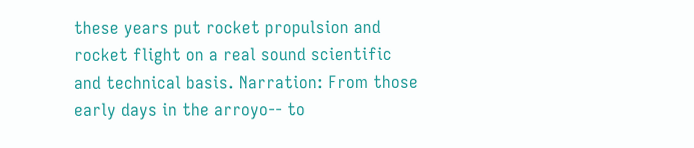these years put rocket propulsion and rocket flight on a real sound scientific and technical basis. Narration: From those early days in the arroyo-- to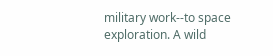military work--to space exploration. A wild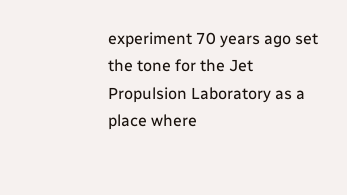experiment 70 years ago set the tone for the Jet Propulsion Laboratory as a place where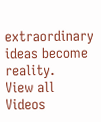extraordinary ideas become reality.
View all Videos